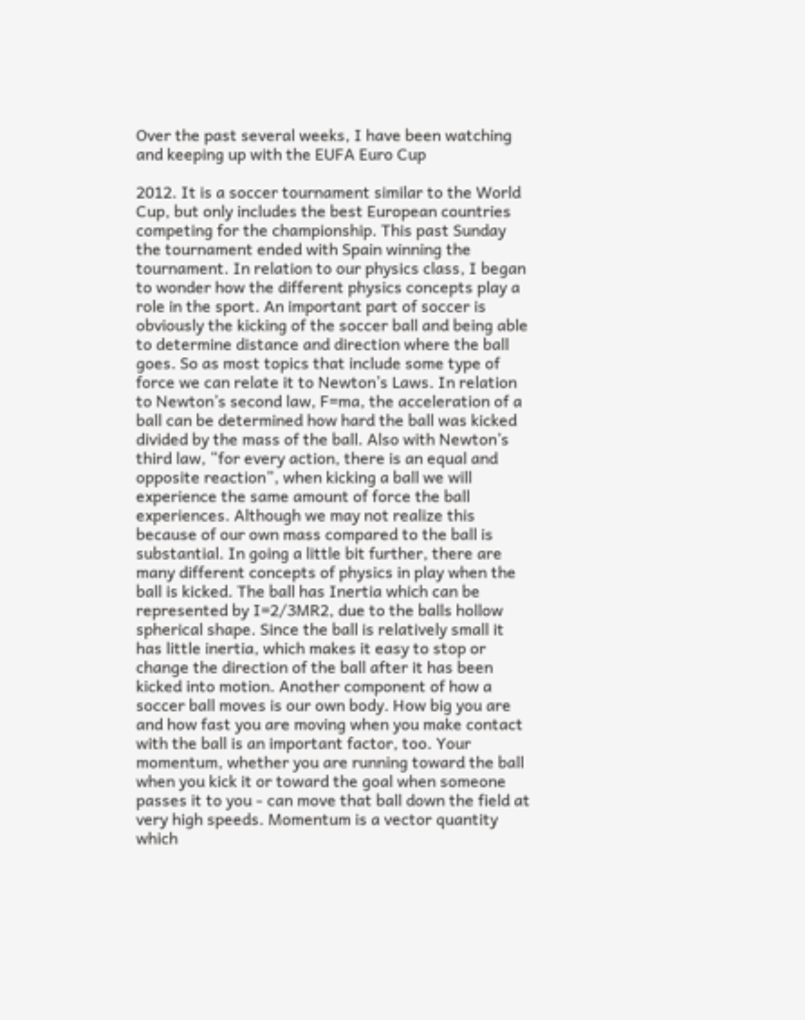Over the past several weeks, I have been watching and keeping up with the EUFA Euro Cup

2012. It is a soccer tournament similar to the World Cup, but only includes the best European countries competing for the championship. This past Sunday the tournament ended with Spain winning the tournament. In relation to our physics class, I began to wonder how the different physics concepts play a role in the sport. An important part of soccer is obviously the kicking of the soccer ball and being able to determine distance and direction where the ball goes. So as most topics that include some type of force we can relate it to Newton’s Laws. In relation to Newton’s second law, F=ma, the acceleration of a ball can be determined how hard the ball was kicked divided by the mass of the ball. Also with Newton’s third law, “for every action, there is an equal and opposite reaction”, when kicking a ball we will experience the same amount of force the ball experiences. Although we may not realize this because of our own mass compared to the ball is substantial. In going a little bit further, there are many different concepts of physics in play when the ball is kicked. The ball has Inertia which can be represented by I=2/3MR2, due to the balls hollow spherical shape. Since the ball is relatively small it has little inertia, which makes it easy to stop or change the direction of the ball after it has been kicked into motion. Another component of how a soccer ball moves is our own body. How big you are and how fast you are moving when you make contact with the ball is an important factor, too. Your momentum, whether you are running toward the ball when you kick it or toward the goal when someone passes it to you - can move that ball down the field at very high speeds. Momentum is a vector quantity which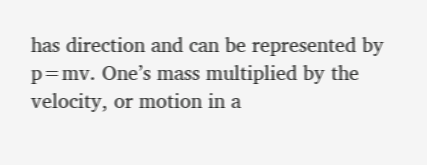has direction and can be represented by p=mv. One’s mass multiplied by the velocity, or motion in a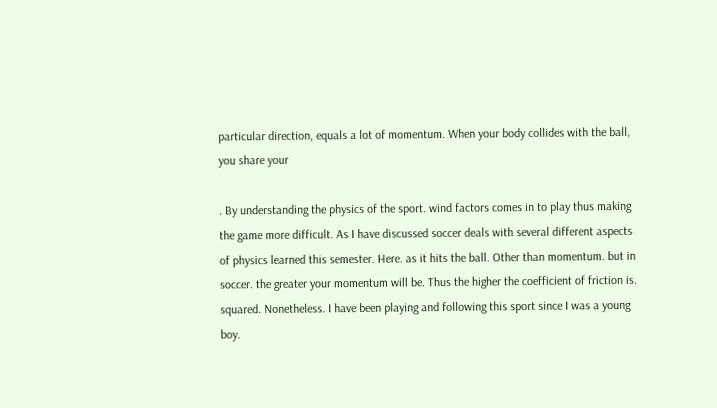particular direction, equals a lot of momentum. When your body collides with the ball, you share your

. By understanding the physics of the sport. wind factors comes in to play thus making the game more difficult. As I have discussed soccer deals with several different aspects of physics learned this semester. Here. as it hits the ball. Other than momentum. but in soccer. the greater your momentum will be. Thus the higher the coefficient of friction is. squared. Nonetheless. I have been playing and following this sport since I was a young boy.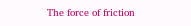The force of friction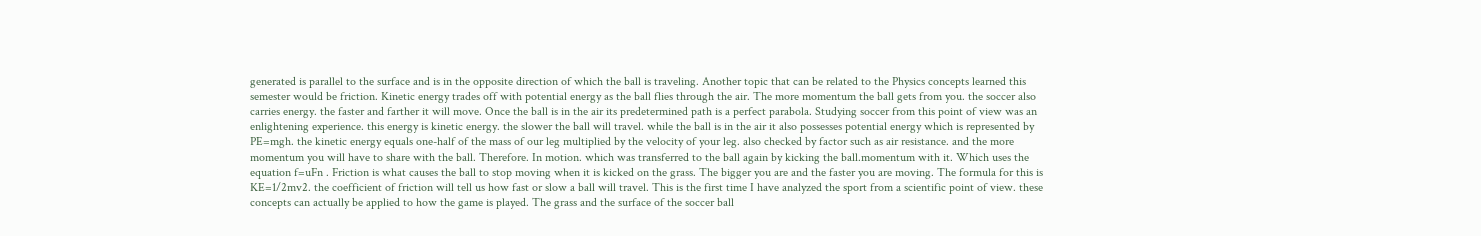generated is parallel to the surface and is in the opposite direction of which the ball is traveling. Another topic that can be related to the Physics concepts learned this semester would be friction. Kinetic energy trades off with potential energy as the ball flies through the air. The more momentum the ball gets from you. the soccer also carries energy. the faster and farther it will move. Once the ball is in the air its predetermined path is a perfect parabola. Studying soccer from this point of view was an enlightening experience. this energy is kinetic energy. the slower the ball will travel. while the ball is in the air it also possesses potential energy which is represented by PE=mgh. the kinetic energy equals one-half of the mass of our leg multiplied by the velocity of your leg. also checked by factor such as air resistance. and the more momentum you will have to share with the ball. Therefore. In motion. which was transferred to the ball again by kicking the ball.momentum with it. Which uses the equation f=uFn . Friction is what causes the ball to stop moving when it is kicked on the grass. The bigger you are and the faster you are moving. The formula for this is KE=1/2mv2. the coefficient of friction will tell us how fast or slow a ball will travel. This is the first time I have analyzed the sport from a scientific point of view. these concepts can actually be applied to how the game is played. The grass and the surface of the soccer ball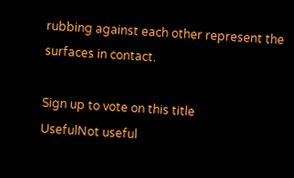rubbing against each other represent the surfaces in contact.

Sign up to vote on this title
UsefulNot useful